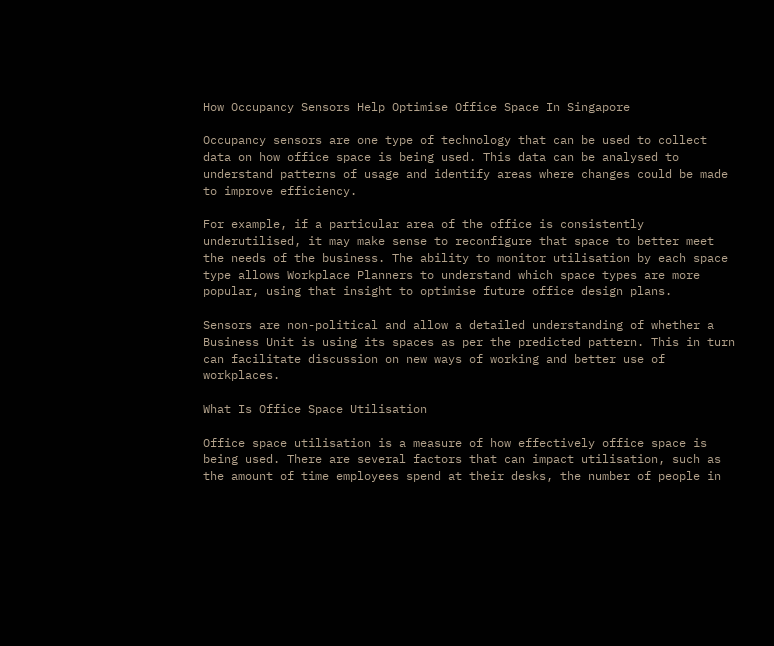How Occupancy Sensors Help Optimise Office Space In Singapore

Occupancy sensors are one type of technology that can be used to collect data on how office space is being used. This data can be analysed to understand patterns of usage and identify areas where changes could be made to improve efficiency.

For example, if a particular area of the office is consistently underutilised, it may make sense to reconfigure that space to better meet the needs of the business. The ability to monitor utilisation by each space type allows Workplace Planners to understand which space types are more popular, using that insight to optimise future office design plans.

Sensors are non-political and allow a detailed understanding of whether a Business Unit is using its spaces as per the predicted pattern. This in turn can facilitate discussion on new ways of working and better use of workplaces.

What Is Office Space Utilisation

Office space utilisation is a measure of how effectively office space is being used. There are several factors that can impact utilisation, such as the amount of time employees spend at their desks, the number of people in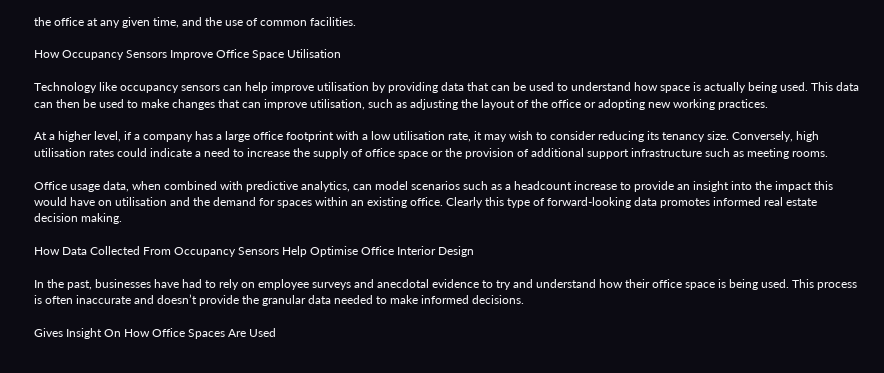the office at any given time, and the use of common facilities.

How Occupancy Sensors Improve Office Space Utilisation

Technology like occupancy sensors can help improve utilisation by providing data that can be used to understand how space is actually being used. This data can then be used to make changes that can improve utilisation, such as adjusting the layout of the office or adopting new working practices.

At a higher level, if a company has a large office footprint with a low utilisation rate, it may wish to consider reducing its tenancy size. Conversely, high utilisation rates could indicate a need to increase the supply of office space or the provision of additional support infrastructure such as meeting rooms.

Office usage data, when combined with predictive analytics, can model scenarios such as a headcount increase to provide an insight into the impact this would have on utilisation and the demand for spaces within an existing office. Clearly this type of forward-looking data promotes informed real estate decision making.

How Data Collected From Occupancy Sensors Help Optimise Office Interior Design

In the past, businesses have had to rely on employee surveys and anecdotal evidence to try and understand how their office space is being used. This process is often inaccurate and doesn’t provide the granular data needed to make informed decisions.

Gives Insight On How Office Spaces Are Used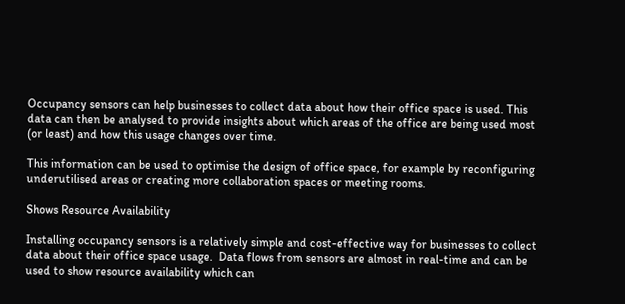Occupancy sensors can help businesses to collect data about how their office space is used. This data can then be analysed to provide insights about which areas of the office are being used most (or least) and how this usage changes over time.

This information can be used to optimise the design of office space, for example by reconfiguring underutilised areas or creating more collaboration spaces or meeting rooms.

Shows Resource Availability

Installing occupancy sensors is a relatively simple and cost-effective way for businesses to collect data about their office space usage.  Data flows from sensors are almost in real-time and can be used to show resource availability which can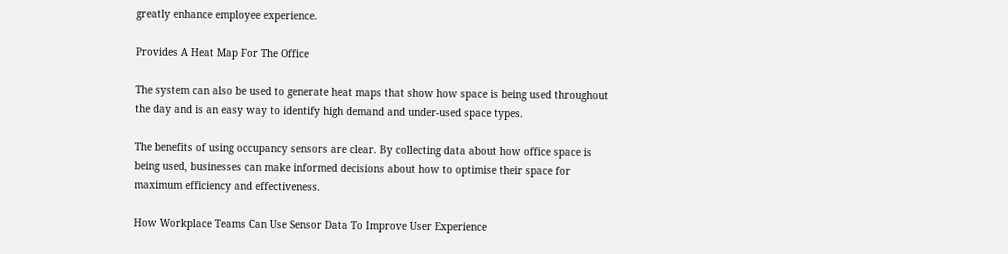greatly enhance employee experience.

Provides A Heat Map For The Office

The system can also be used to generate heat maps that show how space is being used throughout the day and is an easy way to identify high demand and under-used space types.

The benefits of using occupancy sensors are clear. By collecting data about how office space is being used, businesses can make informed decisions about how to optimise their space for maximum efficiency and effectiveness.

How Workplace Teams Can Use Sensor Data To Improve User Experience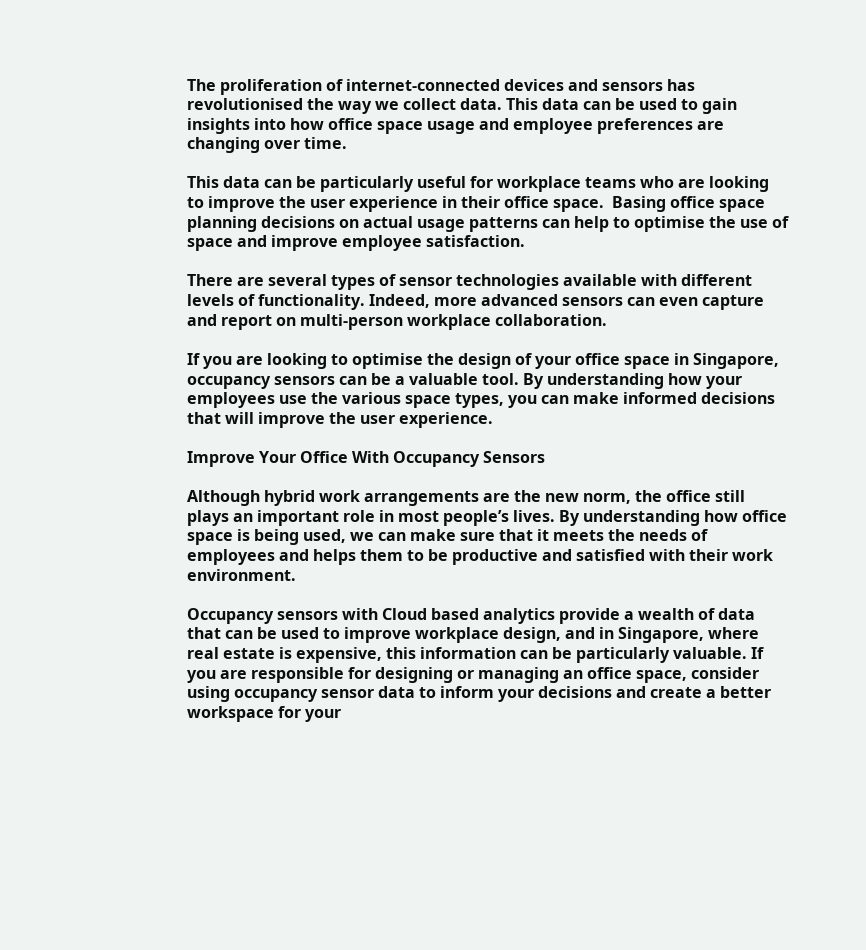The proliferation of internet-connected devices and sensors has revolutionised the way we collect data. This data can be used to gain insights into how office space usage and employee preferences are changing over time.

This data can be particularly useful for workplace teams who are looking to improve the user experience in their office space.  Basing office space planning decisions on actual usage patterns can help to optimise the use of space and improve employee satisfaction.

There are several types of sensor technologies available with different levels of functionality. Indeed, more advanced sensors can even capture and report on multi-person workplace collaboration.

If you are looking to optimise the design of your office space in Singapore, occupancy sensors can be a valuable tool. By understanding how your employees use the various space types, you can make informed decisions that will improve the user experience.

Improve Your Office With Occupancy Sensors

Although hybrid work arrangements are the new norm, the office still plays an important role in most people’s lives. By understanding how office space is being used, we can make sure that it meets the needs of employees and helps them to be productive and satisfied with their work environment.

Occupancy sensors with Cloud based analytics provide a wealth of data that can be used to improve workplace design, and in Singapore, where real estate is expensive, this information can be particularly valuable. If you are responsible for designing or managing an office space, consider using occupancy sensor data to inform your decisions and create a better workspace for your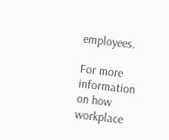employees.

For more information on how workplace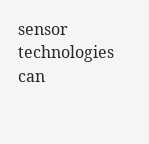sensor technologies can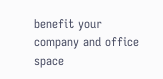benefit your company and office space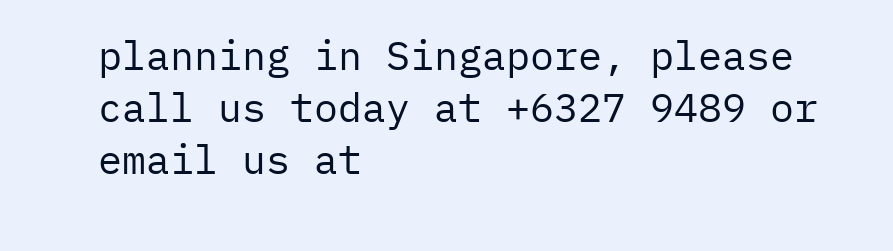planning in Singapore, please call us today at +6327 9489 or email us at